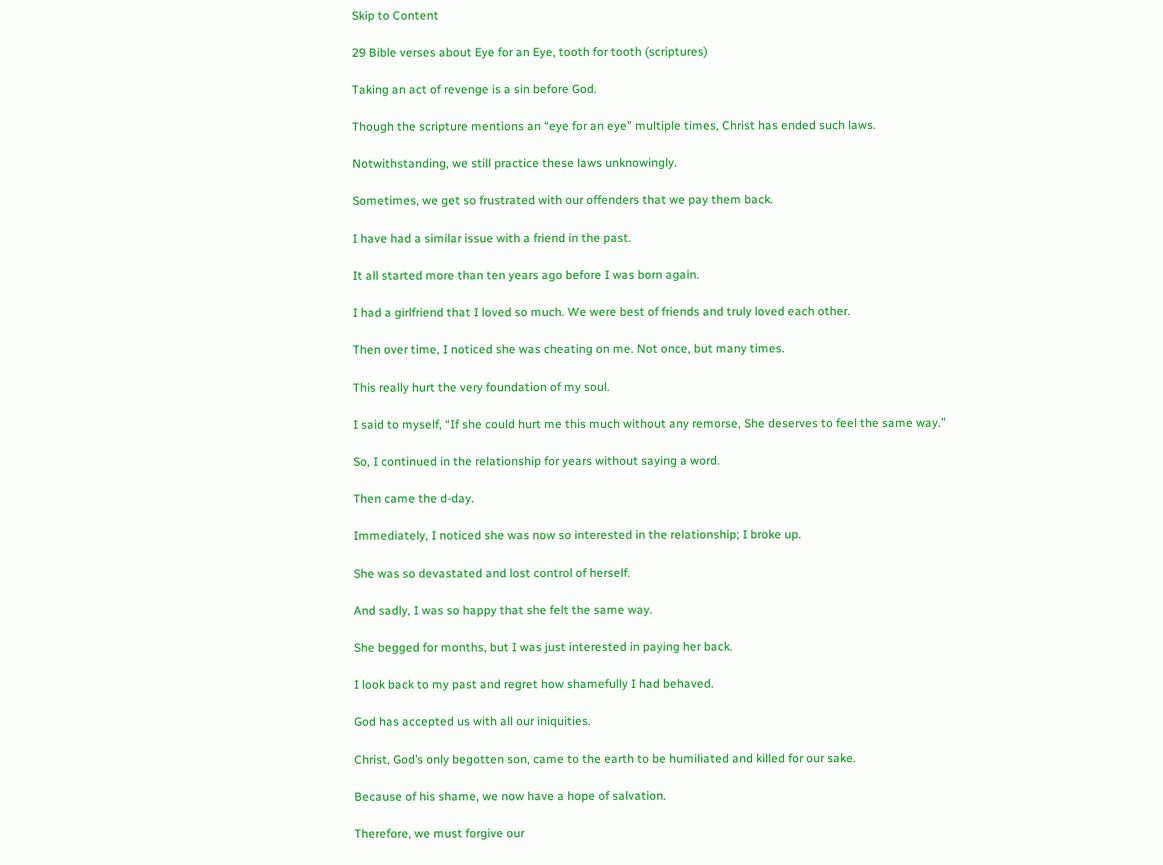Skip to Content

29 Bible verses about Eye for an Eye, tooth for tooth (scriptures)

Taking an act of revenge is a sin before God.

Though the scripture mentions an “eye for an eye” multiple times, Christ has ended such laws.

Notwithstanding, we still practice these laws unknowingly.

Sometimes, we get so frustrated with our offenders that we pay them back.

I have had a similar issue with a friend in the past.

It all started more than ten years ago before I was born again.

I had a girlfriend that I loved so much. We were best of friends and truly loved each other.

Then over time, I noticed she was cheating on me. Not once, but many times.

This really hurt the very foundation of my soul.

I said to myself, “If she could hurt me this much without any remorse, She deserves to feel the same way.”

So, I continued in the relationship for years without saying a word.

Then came the d-day.

Immediately, I noticed she was now so interested in the relationship; I broke up.

She was so devastated and lost control of herself.

And sadly, I was so happy that she felt the same way.

She begged for months, but I was just interested in paying her back.

I look back to my past and regret how shamefully I had behaved.

God has accepted us with all our iniquities.

Christ, God’s only begotten son, came to the earth to be humiliated and killed for our sake.

Because of his shame, we now have a hope of salvation.

Therefore, we must forgive our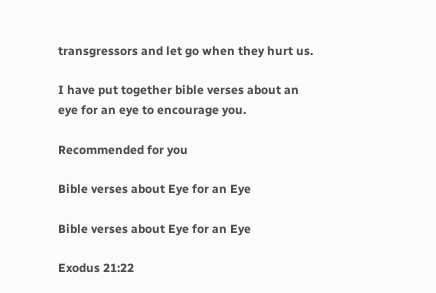transgressors and let go when they hurt us.

I have put together bible verses about an eye for an eye to encourage you.

Recommended for you

Bible verses about Eye for an Eye

Bible verses about Eye for an Eye

Exodus 21:22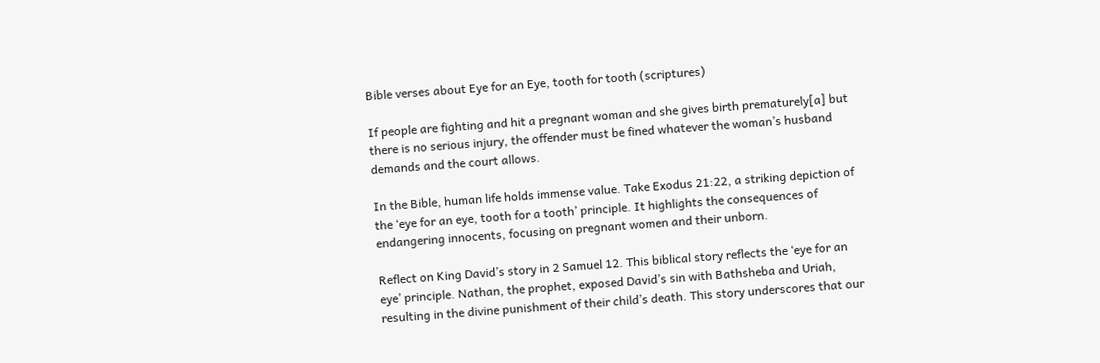Bible verses about Eye for an Eye, tooth for tooth (scriptures)

If people are fighting and hit a pregnant woman and she gives birth prematurely[a] but there is no serious injury, the offender must be fined whatever the woman’s husband demands and the court allows.

In the Bible, human life holds immense value. Take Exodus 21:22, a striking depiction of the ‘eye for an eye, tooth for a tooth’ principle. It highlights the consequences of endangering innocents, focusing on pregnant women and their unborn.

Reflect on King David’s story in 2 Samuel 12. This biblical story reflects the ‘eye for an eye’ principle. Nathan, the prophet, exposed David’s sin with Bathsheba and Uriah, resulting in the divine punishment of their child’s death. This story underscores that our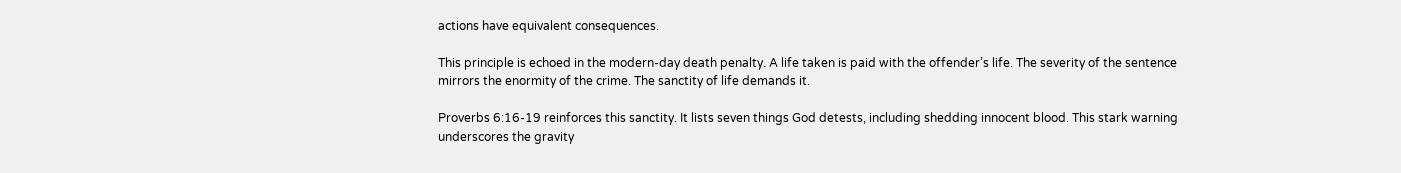actions have equivalent consequences.

This principle is echoed in the modern-day death penalty. A life taken is paid with the offender’s life. The severity of the sentence mirrors the enormity of the crime. The sanctity of life demands it.

Proverbs 6:16-19 reinforces this sanctity. It lists seven things God detests, including shedding innocent blood. This stark warning underscores the gravity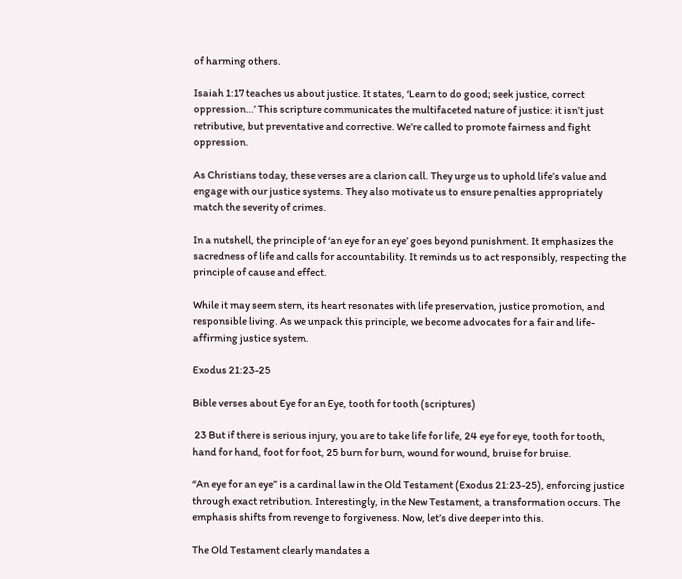of harming others.

Isaiah 1:17 teaches us about justice. It states, ‘Learn to do good; seek justice, correct oppression…’ This scripture communicates the multifaceted nature of justice: it isn’t just retributive, but preventative and corrective. We’re called to promote fairness and fight oppression.

As Christians today, these verses are a clarion call. They urge us to uphold life’s value and engage with our justice systems. They also motivate us to ensure penalties appropriately match the severity of crimes.

In a nutshell, the principle of ‘an eye for an eye’ goes beyond punishment. It emphasizes the sacredness of life and calls for accountability. It reminds us to act responsibly, respecting the principle of cause and effect.

While it may seem stern, its heart resonates with life preservation, justice promotion, and responsible living. As we unpack this principle, we become advocates for a fair and life-affirming justice system.

Exodus 21:23-25

Bible verses about Eye for an Eye, tooth for tooth (scriptures)

 23 But if there is serious injury, you are to take life for life, 24 eye for eye, tooth for tooth, hand for hand, foot for foot, 25 burn for burn, wound for wound, bruise for bruise.

“An eye for an eye” is a cardinal law in the Old Testament (Exodus 21:23-25), enforcing justice through exact retribution. Interestingly, in the New Testament, a transformation occurs. The emphasis shifts from revenge to forgiveness. Now, let’s dive deeper into this.

The Old Testament clearly mandates a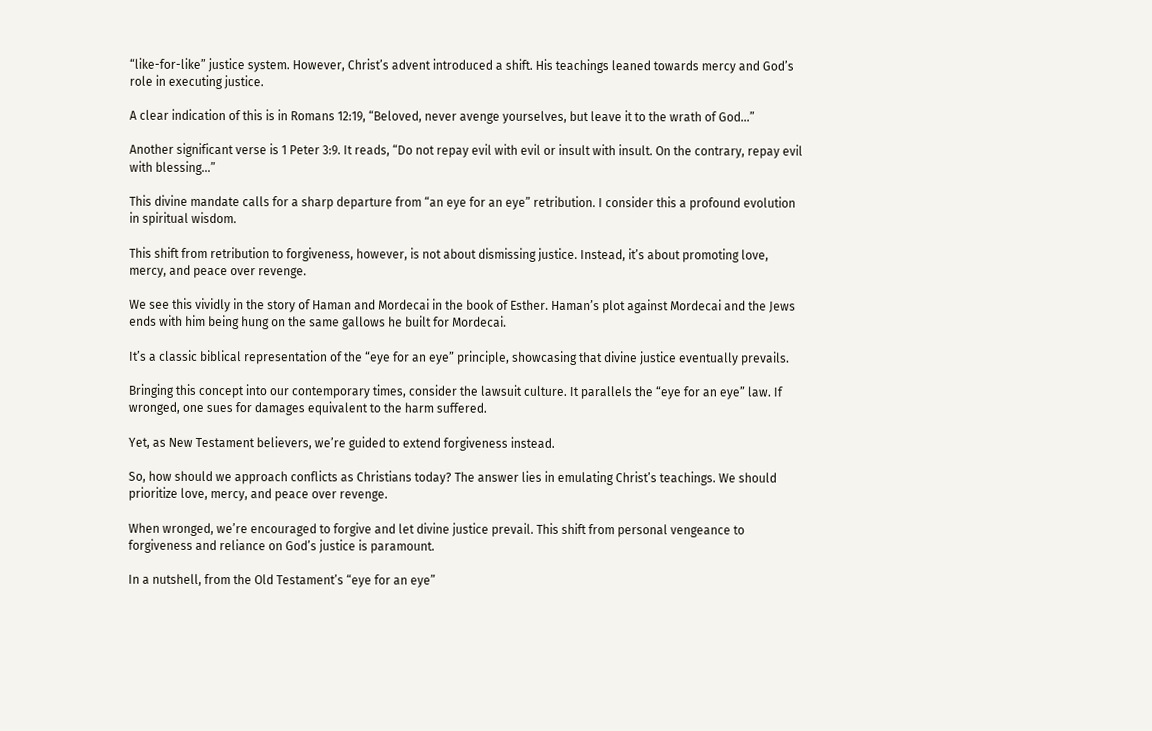“like-for-like” justice system. However, Christ’s advent introduced a shift. His teachings leaned towards mercy and God’s role in executing justice.

A clear indication of this is in Romans 12:19, “Beloved, never avenge yourselves, but leave it to the wrath of God…”

Another significant verse is 1 Peter 3:9. It reads, “Do not repay evil with evil or insult with insult. On the contrary, repay evil with blessing…”

This divine mandate calls for a sharp departure from “an eye for an eye” retribution. I consider this a profound evolution in spiritual wisdom.

This shift from retribution to forgiveness, however, is not about dismissing justice. Instead, it’s about promoting love, mercy, and peace over revenge.

We see this vividly in the story of Haman and Mordecai in the book of Esther. Haman’s plot against Mordecai and the Jews ends with him being hung on the same gallows he built for Mordecai.

It’s a classic biblical representation of the “eye for an eye” principle, showcasing that divine justice eventually prevails.

Bringing this concept into our contemporary times, consider the lawsuit culture. It parallels the “eye for an eye” law. If wronged, one sues for damages equivalent to the harm suffered.

Yet, as New Testament believers, we’re guided to extend forgiveness instead.

So, how should we approach conflicts as Christians today? The answer lies in emulating Christ’s teachings. We should prioritize love, mercy, and peace over revenge.

When wronged, we’re encouraged to forgive and let divine justice prevail. This shift from personal vengeance to forgiveness and reliance on God’s justice is paramount.

In a nutshell, from the Old Testament’s “eye for an eye”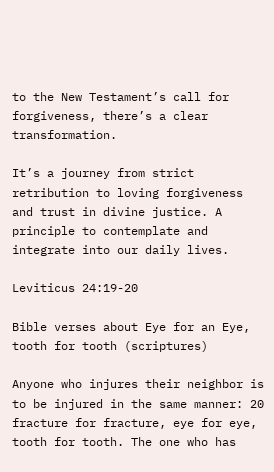to the New Testament’s call for forgiveness, there’s a clear transformation.

It’s a journey from strict retribution to loving forgiveness and trust in divine justice. A principle to contemplate and integrate into our daily lives.

Leviticus 24:19-20

Bible verses about Eye for an Eye, tooth for tooth (scriptures)

Anyone who injures their neighbor is to be injured in the same manner: 20 fracture for fracture, eye for eye, tooth for tooth. The one who has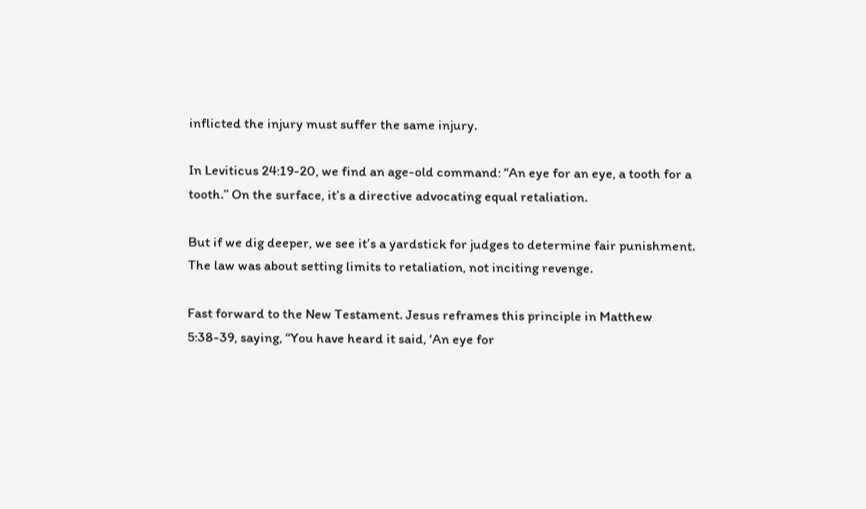inflicted the injury must suffer the same injury.

In Leviticus 24:19-20, we find an age-old command: “An eye for an eye, a tooth for a tooth.” On the surface, it’s a directive advocating equal retaliation.

But if we dig deeper, we see it’s a yardstick for judges to determine fair punishment. The law was about setting limits to retaliation, not inciting revenge.

Fast forward to the New Testament. Jesus reframes this principle in Matthew 5:38-39, saying, “You have heard it said, ‘An eye for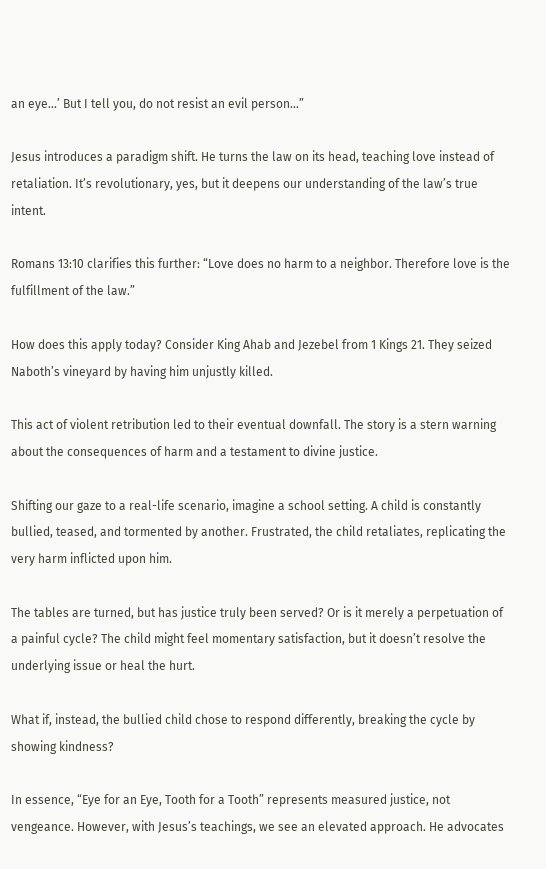an eye…’ But I tell you, do not resist an evil person…”

Jesus introduces a paradigm shift. He turns the law on its head, teaching love instead of retaliation. It’s revolutionary, yes, but it deepens our understanding of the law’s true intent.

Romans 13:10 clarifies this further: “Love does no harm to a neighbor. Therefore love is the fulfillment of the law.”

How does this apply today? Consider King Ahab and Jezebel from 1 Kings 21. They seized Naboth’s vineyard by having him unjustly killed.

This act of violent retribution led to their eventual downfall. The story is a stern warning about the consequences of harm and a testament to divine justice.

Shifting our gaze to a real-life scenario, imagine a school setting. A child is constantly bullied, teased, and tormented by another. Frustrated, the child retaliates, replicating the very harm inflicted upon him.

The tables are turned, but has justice truly been served? Or is it merely a perpetuation of a painful cycle? The child might feel momentary satisfaction, but it doesn’t resolve the underlying issue or heal the hurt.

What if, instead, the bullied child chose to respond differently, breaking the cycle by showing kindness?

In essence, “Eye for an Eye, Tooth for a Tooth” represents measured justice, not vengeance. However, with Jesus’s teachings, we see an elevated approach. He advocates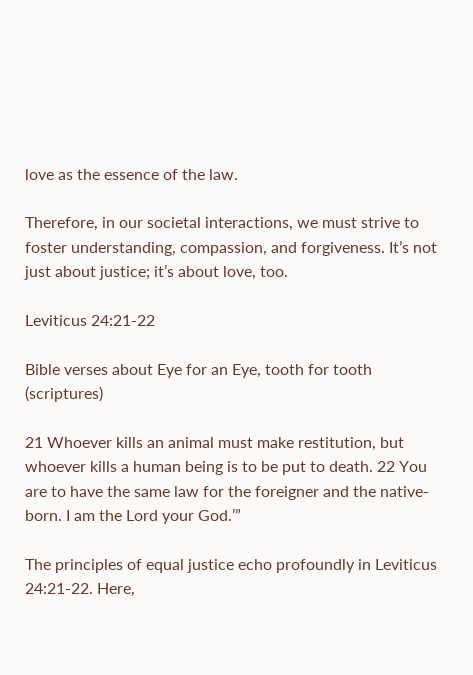love as the essence of the law.

Therefore, in our societal interactions, we must strive to foster understanding, compassion, and forgiveness. It’s not just about justice; it’s about love, too.

Leviticus 24:21-22

Bible verses about Eye for an Eye, tooth for tooth (scriptures)

21 Whoever kills an animal must make restitution, but whoever kills a human being is to be put to death. 22 You are to have the same law for the foreigner and the native-born. I am the Lord your God.’”

The principles of equal justice echo profoundly in Leviticus 24:21-22. Here,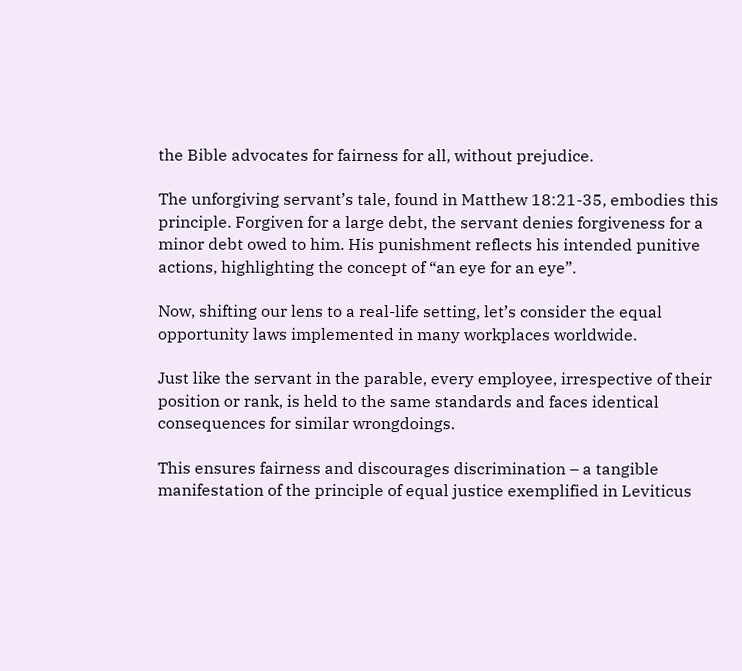the Bible advocates for fairness for all, without prejudice.

The unforgiving servant’s tale, found in Matthew 18:21-35, embodies this principle. Forgiven for a large debt, the servant denies forgiveness for a minor debt owed to him. His punishment reflects his intended punitive actions, highlighting the concept of “an eye for an eye”.

Now, shifting our lens to a real-life setting, let’s consider the equal opportunity laws implemented in many workplaces worldwide.

Just like the servant in the parable, every employee, irrespective of their position or rank, is held to the same standards and faces identical consequences for similar wrongdoings.

This ensures fairness and discourages discrimination – a tangible manifestation of the principle of equal justice exemplified in Leviticus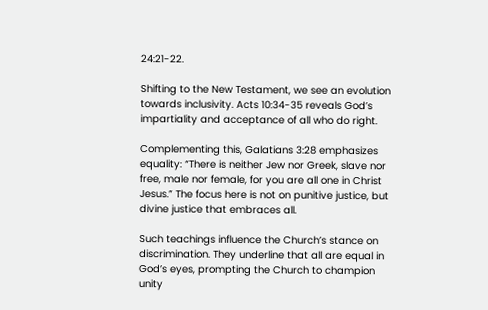24:21-22.

Shifting to the New Testament, we see an evolution towards inclusivity. Acts 10:34-35 reveals God’s impartiality and acceptance of all who do right.

Complementing this, Galatians 3:28 emphasizes equality: “There is neither Jew nor Greek, slave nor free, male nor female, for you are all one in Christ Jesus.” The focus here is not on punitive justice, but divine justice that embraces all.

Such teachings influence the Church’s stance on discrimination. They underline that all are equal in God’s eyes, prompting the Church to champion unity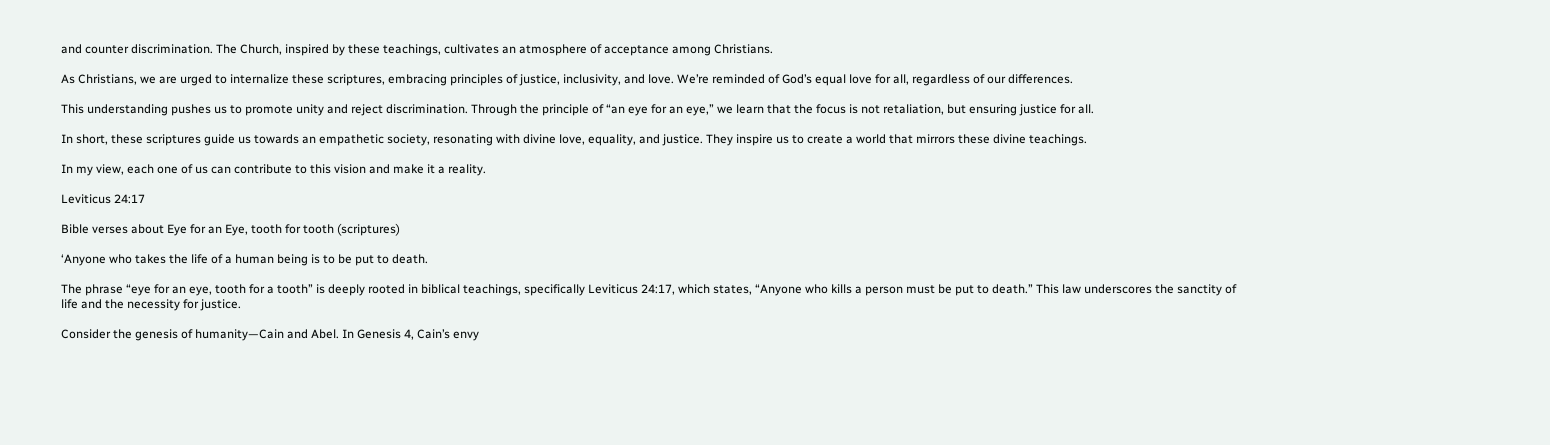and counter discrimination. The Church, inspired by these teachings, cultivates an atmosphere of acceptance among Christians.

As Christians, we are urged to internalize these scriptures, embracing principles of justice, inclusivity, and love. We’re reminded of God’s equal love for all, regardless of our differences.

This understanding pushes us to promote unity and reject discrimination. Through the principle of “an eye for an eye,” we learn that the focus is not retaliation, but ensuring justice for all.

In short, these scriptures guide us towards an empathetic society, resonating with divine love, equality, and justice. They inspire us to create a world that mirrors these divine teachings.

In my view, each one of us can contribute to this vision and make it a reality.

Leviticus 24:17

Bible verses about Eye for an Eye, tooth for tooth (scriptures)

‘Anyone who takes the life of a human being is to be put to death.

The phrase “eye for an eye, tooth for a tooth” is deeply rooted in biblical teachings, specifically Leviticus 24:17, which states, “Anyone who kills a person must be put to death.” This law underscores the sanctity of life and the necessity for justice.

Consider the genesis of humanity—Cain and Abel. In Genesis 4, Cain’s envy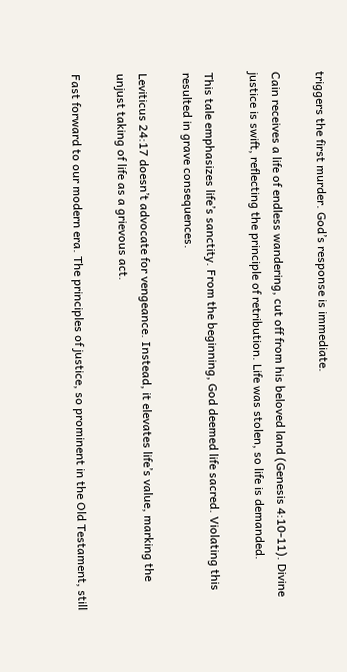triggers the first murder. God’s response is immediate.

Cain receives a life of endless wandering, cut off from his beloved land (Genesis 4:10-11). Divine justice is swift, reflecting the principle of retribution. Life was stolen, so life is demanded.

This tale emphasizes life’s sanctity. From the beginning, God deemed life sacred. Violating this resulted in grave consequences.

Leviticus 24:17 doesn’t advocate for vengeance. Instead, it elevates life’s value, marking the unjust taking of life as a grievous act.

Fast forward to our modern era. The principles of justice, so prominent in the Old Testament, still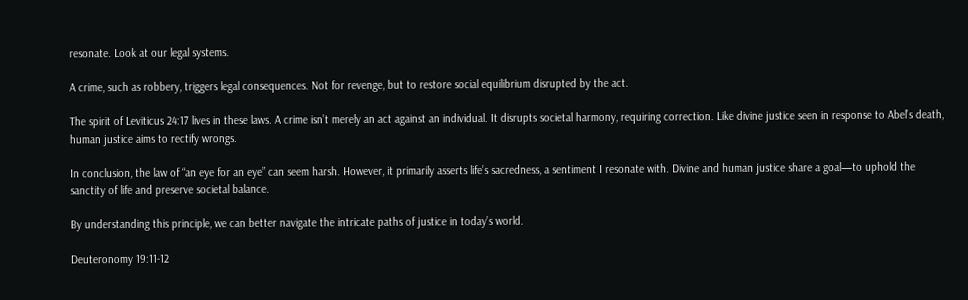resonate. Look at our legal systems.

A crime, such as robbery, triggers legal consequences. Not for revenge, but to restore social equilibrium disrupted by the act.

The spirit of Leviticus 24:17 lives in these laws. A crime isn’t merely an act against an individual. It disrupts societal harmony, requiring correction. Like divine justice seen in response to Abel’s death, human justice aims to rectify wrongs.

In conclusion, the law of “an eye for an eye” can seem harsh. However, it primarily asserts life’s sacredness, a sentiment I resonate with. Divine and human justice share a goal—to uphold the sanctity of life and preserve societal balance.

By understanding this principle, we can better navigate the intricate paths of justice in today’s world.

Deuteronomy 19:11-12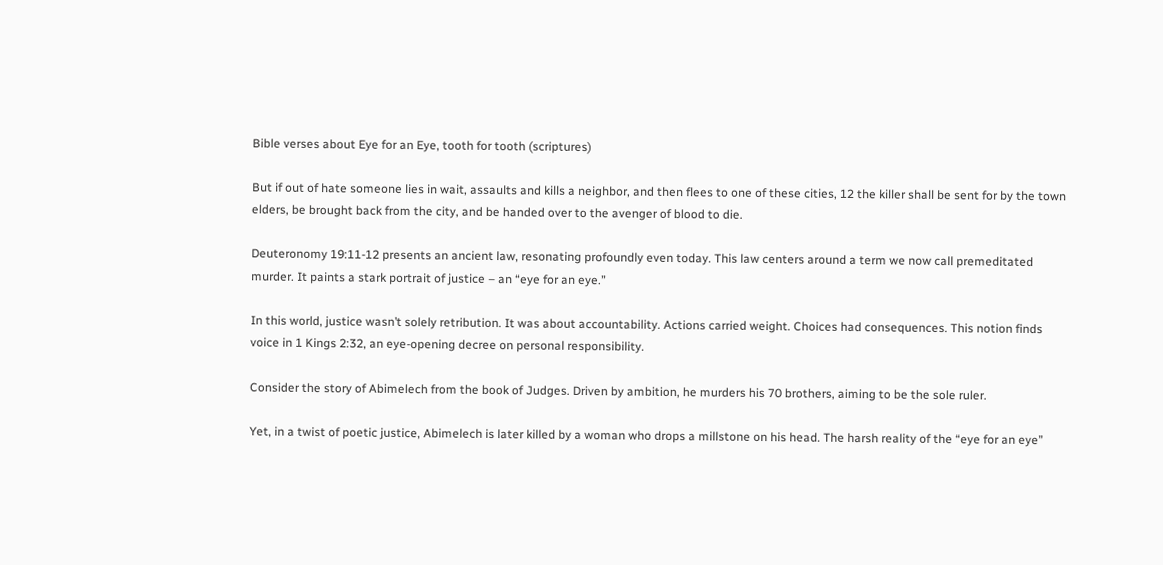Bible verses about Eye for an Eye, tooth for tooth (scriptures)

But if out of hate someone lies in wait, assaults and kills a neighbor, and then flees to one of these cities, 12 the killer shall be sent for by the town elders, be brought back from the city, and be handed over to the avenger of blood to die.

Deuteronomy 19:11-12 presents an ancient law, resonating profoundly even today. This law centers around a term we now call premeditated murder. It paints a stark portrait of justice – an “eye for an eye.”

In this world, justice wasn’t solely retribution. It was about accountability. Actions carried weight. Choices had consequences. This notion finds voice in 1 Kings 2:32, an eye-opening decree on personal responsibility.

Consider the story of Abimelech from the book of Judges. Driven by ambition, he murders his 70 brothers, aiming to be the sole ruler.

Yet, in a twist of poetic justice, Abimelech is later killed by a woman who drops a millstone on his head. The harsh reality of the “eye for an eye”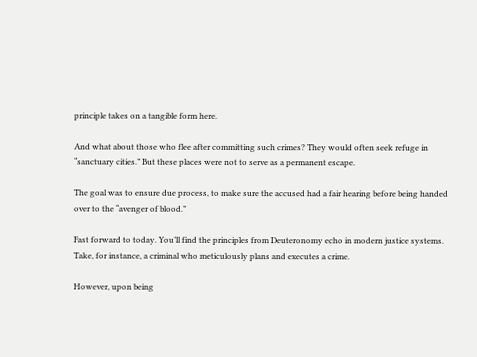principle takes on a tangible form here.

And what about those who flee after committing such crimes? They would often seek refuge in “sanctuary cities.” But these places were not to serve as a permanent escape.

The goal was to ensure due process, to make sure the accused had a fair hearing before being handed over to the “avenger of blood.”

Fast forward to today. You’ll find the principles from Deuteronomy echo in modern justice systems. Take, for instance, a criminal who meticulously plans and executes a crime.

However, upon being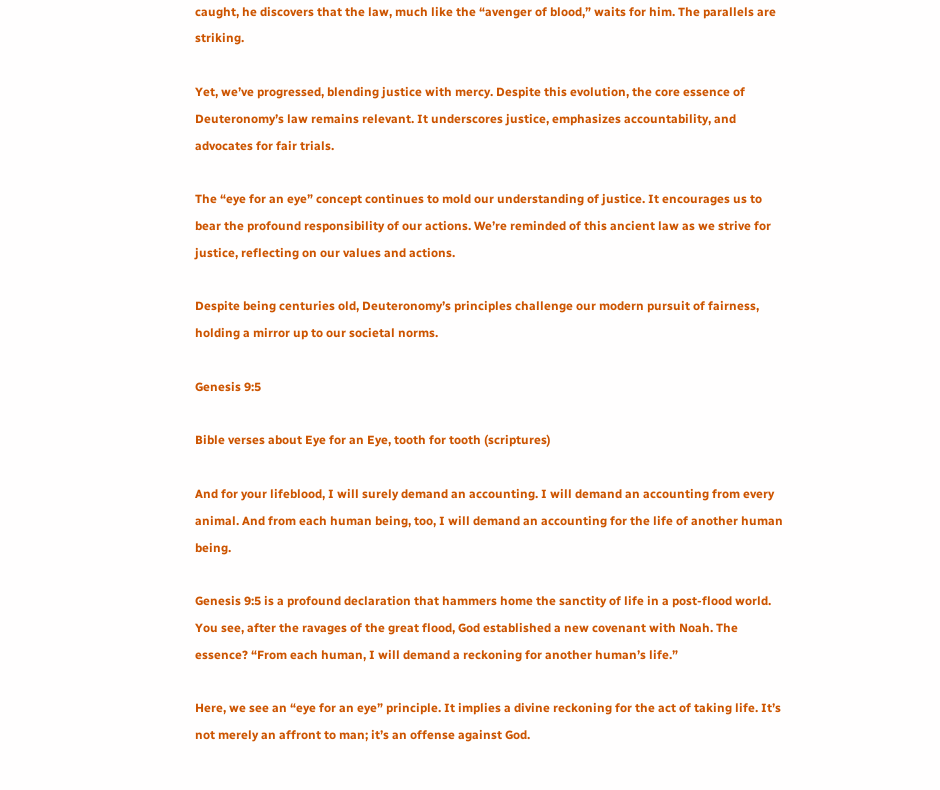caught, he discovers that the law, much like the “avenger of blood,” waits for him. The parallels are striking.

Yet, we’ve progressed, blending justice with mercy. Despite this evolution, the core essence of Deuteronomy’s law remains relevant. It underscores justice, emphasizes accountability, and advocates for fair trials.

The “eye for an eye” concept continues to mold our understanding of justice. It encourages us to bear the profound responsibility of our actions. We’re reminded of this ancient law as we strive for justice, reflecting on our values and actions.

Despite being centuries old, Deuteronomy’s principles challenge our modern pursuit of fairness, holding a mirror up to our societal norms.

Genesis 9:5

Bible verses about Eye for an Eye, tooth for tooth (scriptures)

And for your lifeblood, I will surely demand an accounting. I will demand an accounting from every animal. And from each human being, too, I will demand an accounting for the life of another human being.

Genesis 9:5 is a profound declaration that hammers home the sanctity of life in a post-flood world. You see, after the ravages of the great flood, God established a new covenant with Noah. The essence? “From each human, I will demand a reckoning for another human’s life.”

Here, we see an “eye for an eye” principle. It implies a divine reckoning for the act of taking life. It’s not merely an affront to man; it’s an offense against God.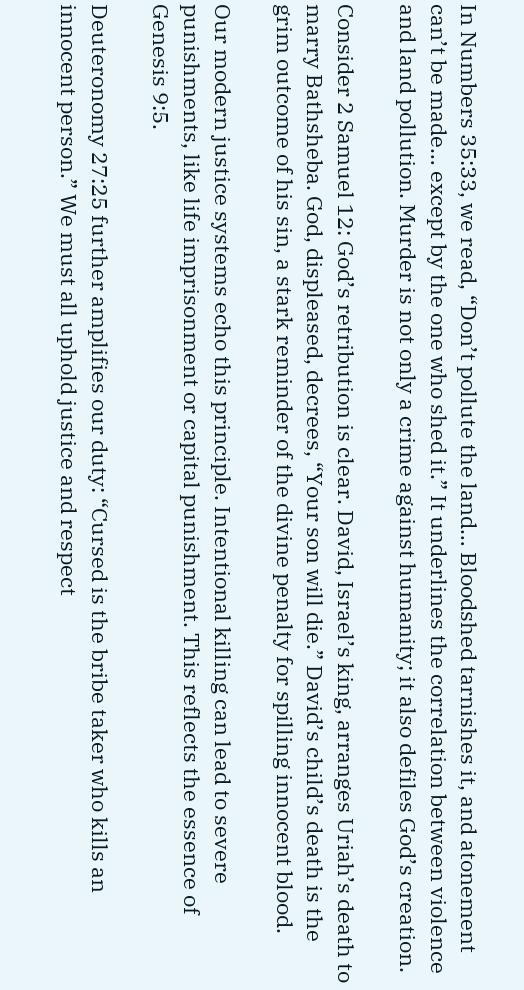In Numbers 35:33, we read, “Don’t pollute the land… Bloodshed tarnishes it, and atonement can’t be made… except by the one who shed it.” It underlines the correlation between violence and land pollution. Murder is not only a crime against humanity; it also defiles God’s creation.

Consider 2 Samuel 12: God’s retribution is clear. David, Israel’s king, arranges Uriah’s death to marry Bathsheba. God, displeased, decrees, “Your son will die.” David’s child’s death is the grim outcome of his sin, a stark reminder of the divine penalty for spilling innocent blood.

Our modern justice systems echo this principle. Intentional killing can lead to severe punishments, like life imprisonment or capital punishment. This reflects the essence of Genesis 9:5.

Deuteronomy 27:25 further amplifies our duty: “Cursed is the bribe taker who kills an innocent person.” We must all uphold justice and respect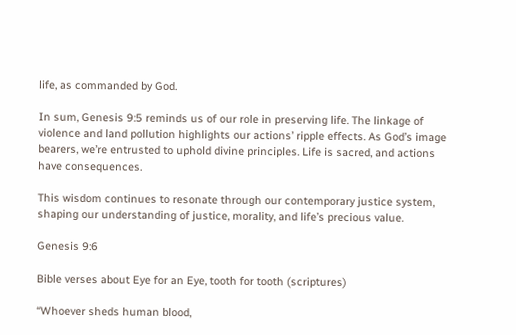life, as commanded by God.

In sum, Genesis 9:5 reminds us of our role in preserving life. The linkage of violence and land pollution highlights our actions’ ripple effects. As God’s image bearers, we’re entrusted to uphold divine principles. Life is sacred, and actions have consequences.

This wisdom continues to resonate through our contemporary justice system, shaping our understanding of justice, morality, and life’s precious value.

Genesis 9:6

Bible verses about Eye for an Eye, tooth for tooth (scriptures)

“Whoever sheds human blood,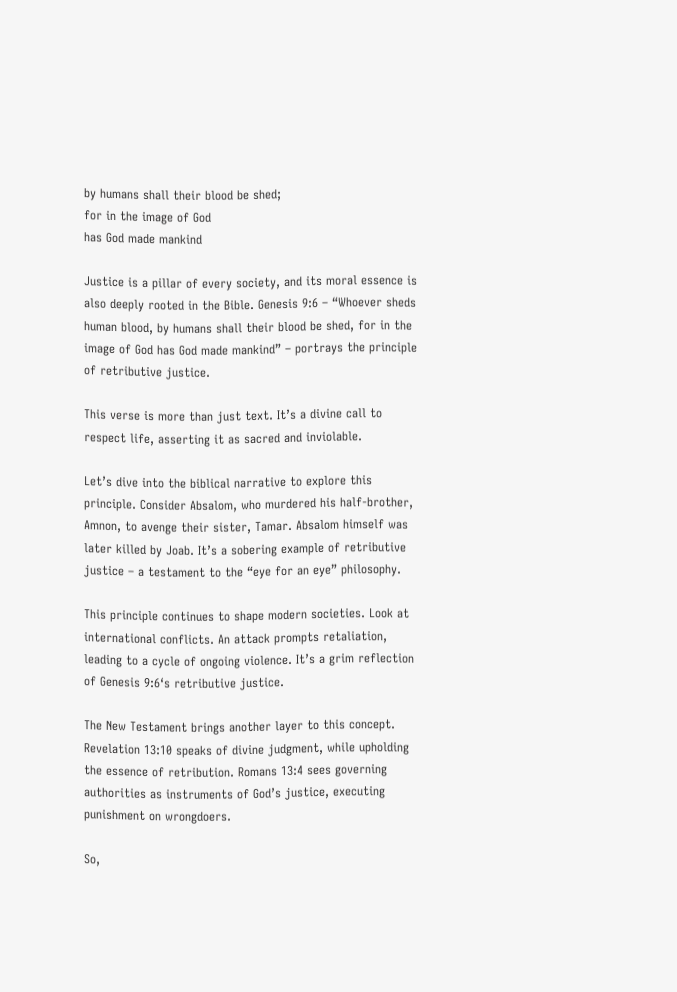by humans shall their blood be shed;
for in the image of God
has God made mankind

Justice is a pillar of every society, and its moral essence is also deeply rooted in the Bible. Genesis 9:6 – “Whoever sheds human blood, by humans shall their blood be shed, for in the image of God has God made mankind” – portrays the principle of retributive justice.

This verse is more than just text. It’s a divine call to respect life, asserting it as sacred and inviolable.

Let’s dive into the biblical narrative to explore this principle. Consider Absalom, who murdered his half-brother, Amnon, to avenge their sister, Tamar. Absalom himself was later killed by Joab. It’s a sobering example of retributive justice – a testament to the “eye for an eye” philosophy.

This principle continues to shape modern societies. Look at international conflicts. An attack prompts retaliation, leading to a cycle of ongoing violence. It’s a grim reflection of Genesis 9:6‘s retributive justice.

The New Testament brings another layer to this concept. Revelation 13:10 speaks of divine judgment, while upholding the essence of retribution. Romans 13:4 sees governing authorities as instruments of God’s justice, executing punishment on wrongdoers.

So,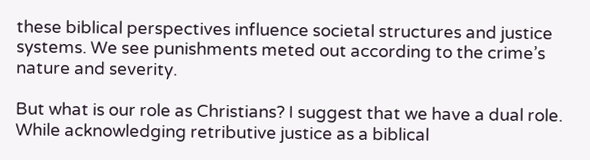these biblical perspectives influence societal structures and justice systems. We see punishments meted out according to the crime’s nature and severity.

But what is our role as Christians? I suggest that we have a dual role. While acknowledging retributive justice as a biblical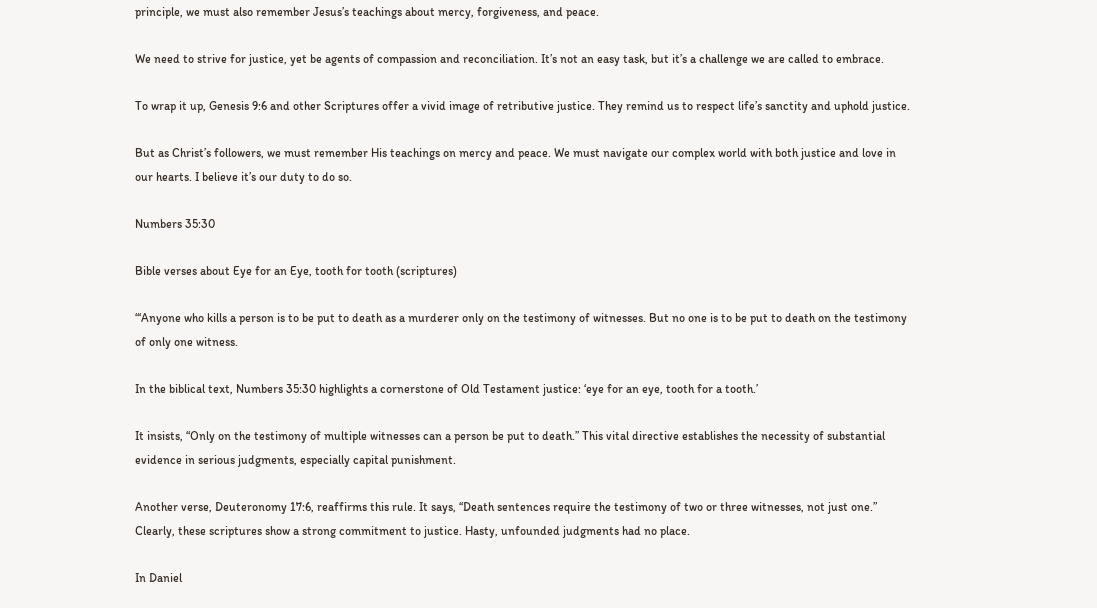principle, we must also remember Jesus’s teachings about mercy, forgiveness, and peace.

We need to strive for justice, yet be agents of compassion and reconciliation. It’s not an easy task, but it’s a challenge we are called to embrace.

To wrap it up, Genesis 9:6 and other Scriptures offer a vivid image of retributive justice. They remind us to respect life’s sanctity and uphold justice.

But as Christ’s followers, we must remember His teachings on mercy and peace. We must navigate our complex world with both justice and love in our hearts. I believe it’s our duty to do so.

Numbers 35:30

Bible verses about Eye for an Eye, tooth for tooth (scriptures)

“‘Anyone who kills a person is to be put to death as a murderer only on the testimony of witnesses. But no one is to be put to death on the testimony of only one witness.

In the biblical text, Numbers 35:30 highlights a cornerstone of Old Testament justice: ‘eye for an eye, tooth for a tooth.’

It insists, “Only on the testimony of multiple witnesses can a person be put to death.” This vital directive establishes the necessity of substantial evidence in serious judgments, especially capital punishment.

Another verse, Deuteronomy 17:6, reaffirms this rule. It says, “Death sentences require the testimony of two or three witnesses, not just one.” Clearly, these scriptures show a strong commitment to justice. Hasty, unfounded judgments had no place.

In Daniel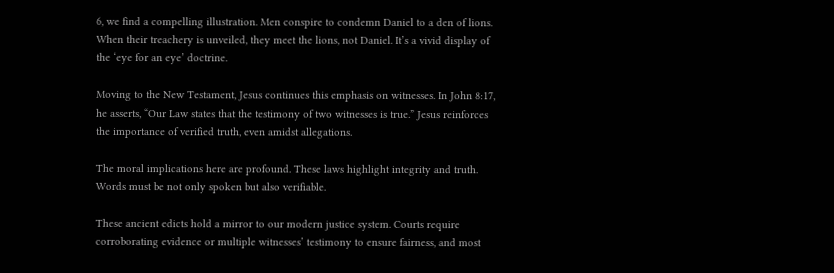6, we find a compelling illustration. Men conspire to condemn Daniel to a den of lions. When their treachery is unveiled, they meet the lions, not Daniel. It’s a vivid display of the ‘eye for an eye’ doctrine.

Moving to the New Testament, Jesus continues this emphasis on witnesses. In John 8:17, he asserts, “Our Law states that the testimony of two witnesses is true.” Jesus reinforces the importance of verified truth, even amidst allegations.

The moral implications here are profound. These laws highlight integrity and truth. Words must be not only spoken but also verifiable.

These ancient edicts hold a mirror to our modern justice system. Courts require corroborating evidence or multiple witnesses’ testimony to ensure fairness, and most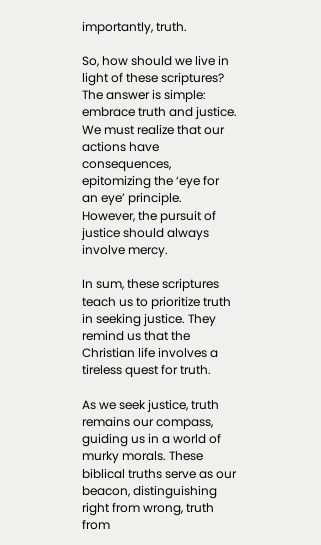importantly, truth.

So, how should we live in light of these scriptures? The answer is simple: embrace truth and justice. We must realize that our actions have consequences, epitomizing the ‘eye for an eye’ principle. However, the pursuit of justice should always involve mercy.

In sum, these scriptures teach us to prioritize truth in seeking justice. They remind us that the Christian life involves a tireless quest for truth.

As we seek justice, truth remains our compass, guiding us in a world of murky morals. These biblical truths serve as our beacon, distinguishing right from wrong, truth from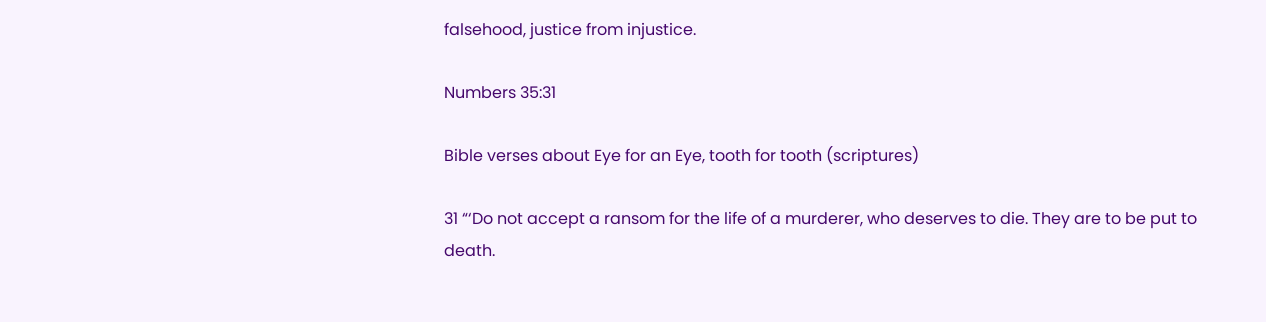falsehood, justice from injustice.

Numbers 35:31

Bible verses about Eye for an Eye, tooth for tooth (scriptures)

31 “‘Do not accept a ransom for the life of a murderer, who deserves to die. They are to be put to death.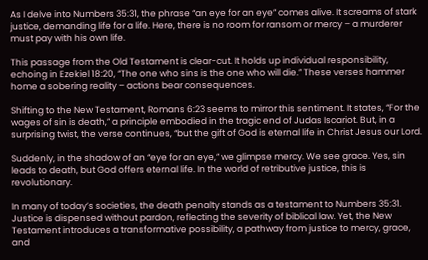As I delve into Numbers 35:31, the phrase “an eye for an eye” comes alive. It screams of stark justice, demanding life for a life. Here, there is no room for ransom or mercy – a murderer must pay with his own life.

This passage from the Old Testament is clear-cut. It holds up individual responsibility, echoing in Ezekiel 18:20, “The one who sins is the one who will die.” These verses hammer home a sobering reality – actions bear consequences.

Shifting to the New Testament, Romans 6:23 seems to mirror this sentiment. It states, “For the wages of sin is death,” a principle embodied in the tragic end of Judas Iscariot. But, in a surprising twist, the verse continues, “but the gift of God is eternal life in Christ Jesus our Lord.

Suddenly, in the shadow of an “eye for an eye,” we glimpse mercy. We see grace. Yes, sin leads to death, but God offers eternal life. In the world of retributive justice, this is revolutionary.

In many of today’s societies, the death penalty stands as a testament to Numbers 35:31. Justice is dispensed without pardon, reflecting the severity of biblical law. Yet, the New Testament introduces a transformative possibility, a pathway from justice to mercy, grace, and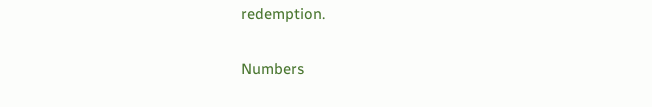redemption.

Numbers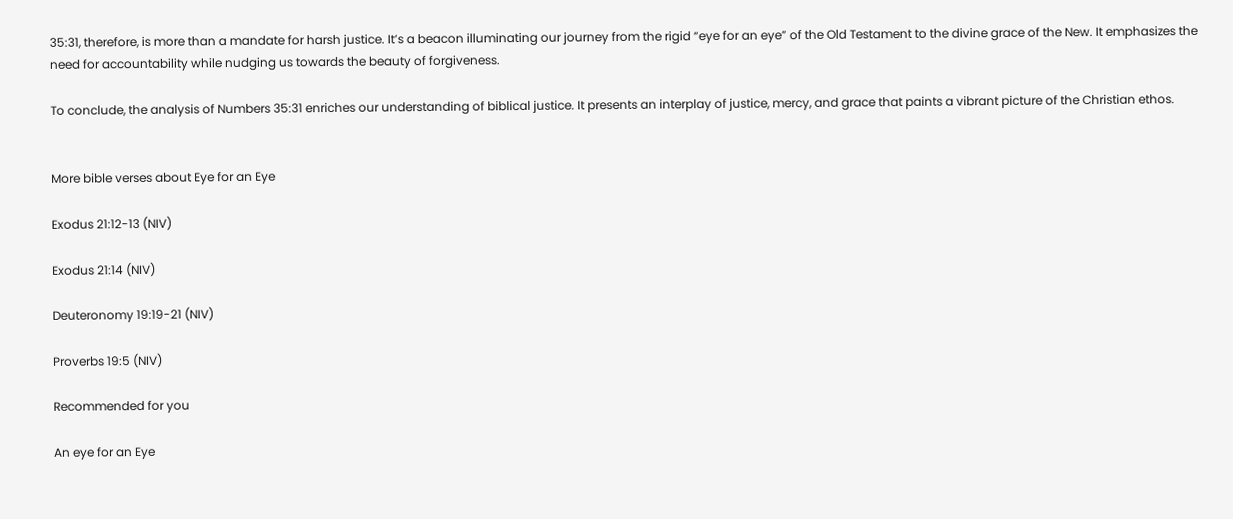35:31, therefore, is more than a mandate for harsh justice. It’s a beacon illuminating our journey from the rigid “eye for an eye” of the Old Testament to the divine grace of the New. It emphasizes the need for accountability while nudging us towards the beauty of forgiveness.

To conclude, the analysis of Numbers 35:31 enriches our understanding of biblical justice. It presents an interplay of justice, mercy, and grace that paints a vibrant picture of the Christian ethos.


More bible verses about Eye for an Eye

Exodus 21:12-13 (NIV)

Exodus 21:14 (NIV)

Deuteronomy 19:19-21 (NIV)

Proverbs 19:5 (NIV)

Recommended for you

An eye for an Eye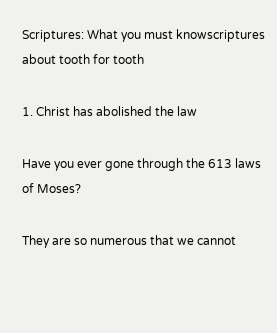Scriptures: What you must knowscriptures about tooth for tooth

1. Christ has abolished the law

Have you ever gone through the 613 laws of Moses?

They are so numerous that we cannot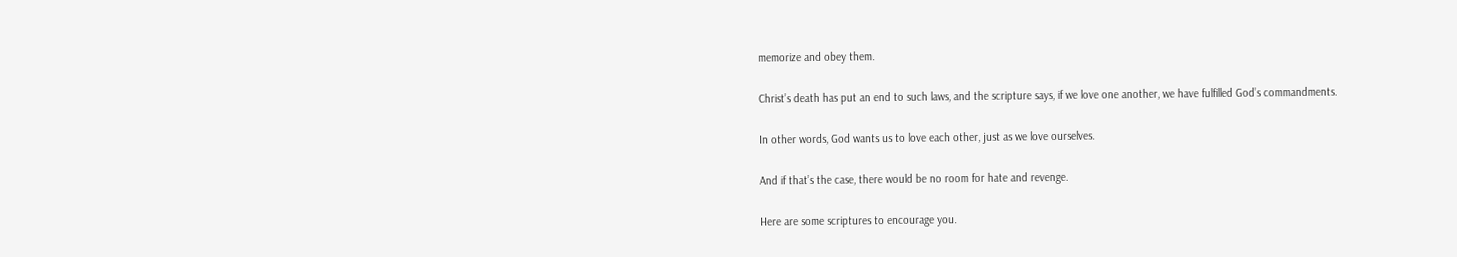memorize and obey them.

Christ’s death has put an end to such laws, and the scripture says, if we love one another, we have fulfilled God’s commandments.

In other words, God wants us to love each other, just as we love ourselves.

And if that’s the case, there would be no room for hate and revenge.

Here are some scriptures to encourage you.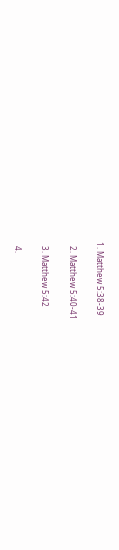1. Matthew 5:38-39

  2. Matthew 5:40-41

  3. Matthew 5:42

  4.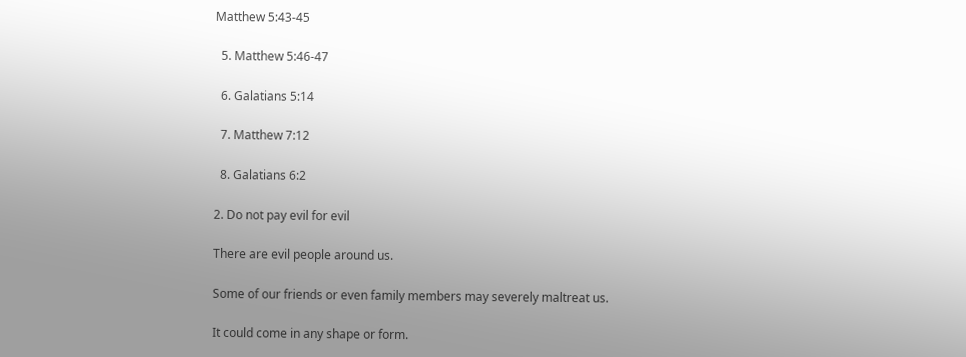Matthew 5:43-45

  5. Matthew 5:46-47

  6. Galatians 5:14

  7. Matthew 7:12

  8. Galatians 6:2

2. Do not pay evil for evil

There are evil people around us.

Some of our friends or even family members may severely maltreat us.

It could come in any shape or form.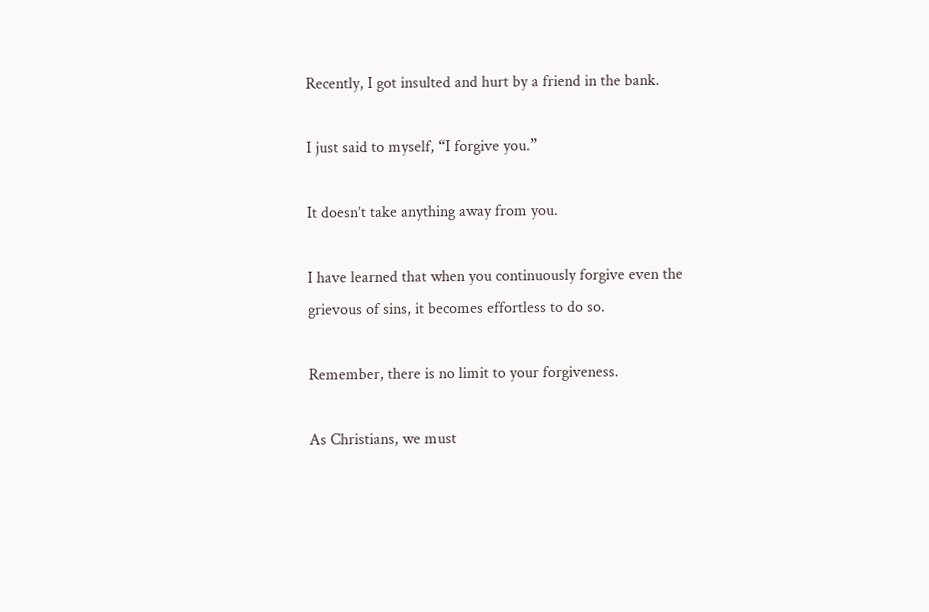Recently, I got insulted and hurt by a friend in the bank.

I just said to myself, “I forgive you.”

It doesn’t take anything away from you.

I have learned that when you continuously forgive even the grievous of sins, it becomes effortless to do so.

Remember, there is no limit to your forgiveness.

As Christians, we must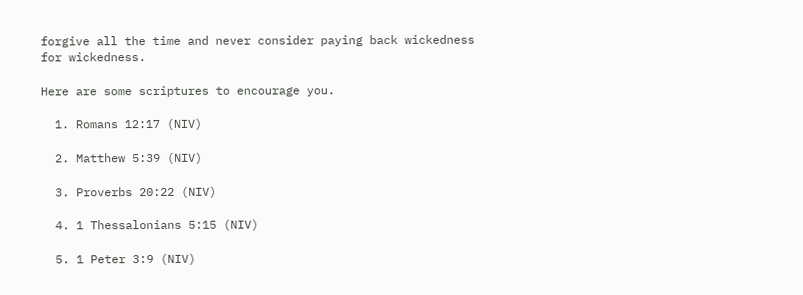forgive all the time and never consider paying back wickedness for wickedness.

Here are some scriptures to encourage you.

  1. Romans 12:17 (NIV)

  2. Matthew 5:39 (NIV)

  3. Proverbs 20:22 (NIV)

  4. 1 Thessalonians 5:15 (NIV)

  5. 1 Peter 3:9 (NIV)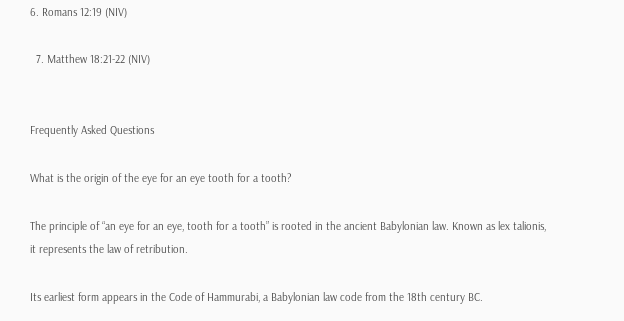6. Romans 12:19 (NIV)

  7. Matthew 18:21-22 (NIV)


Frequently Asked Questions

What is the origin of the eye for an eye tooth for a tooth?

The principle of “an eye for an eye, tooth for a tooth” is rooted in the ancient Babylonian law. Known as lex talionis, it represents the law of retribution.

Its earliest form appears in the Code of Hammurabi, a Babylonian law code from the 18th century BC.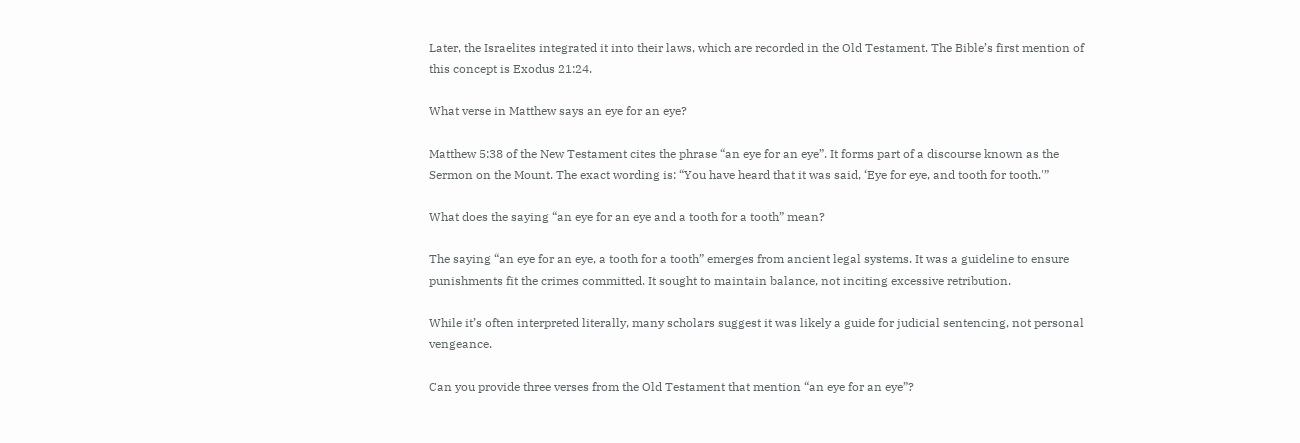Later, the Israelites integrated it into their laws, which are recorded in the Old Testament. The Bible’s first mention of this concept is Exodus 21:24.

What verse in Matthew says an eye for an eye?

Matthew 5:38 of the New Testament cites the phrase “an eye for an eye”. It forms part of a discourse known as the Sermon on the Mount. The exact wording is: “You have heard that it was said, ‘Eye for eye, and tooth for tooth.'”

What does the saying “an eye for an eye and a tooth for a tooth” mean?

The saying “an eye for an eye, a tooth for a tooth” emerges from ancient legal systems. It was a guideline to ensure punishments fit the crimes committed. It sought to maintain balance, not inciting excessive retribution.

While it’s often interpreted literally, many scholars suggest it was likely a guide for judicial sentencing, not personal vengeance.

Can you provide three verses from the Old Testament that mention “an eye for an eye”?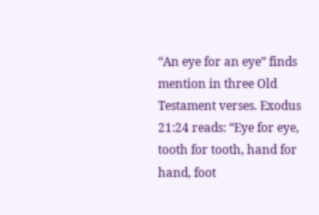“An eye for an eye” finds mention in three Old Testament verses. Exodus 21:24 reads: “Eye for eye, tooth for tooth, hand for hand, foot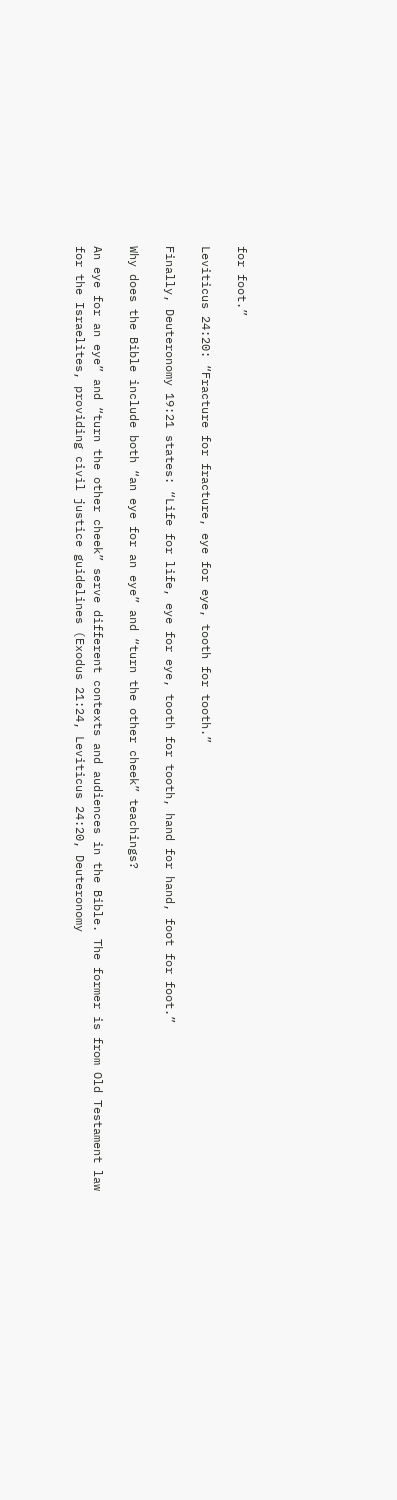for foot.”

Leviticus 24:20: “Fracture for fracture, eye for eye, tooth for tooth.”

Finally, Deuteronomy 19:21 states: “Life for life, eye for eye, tooth for tooth, hand for hand, foot for foot.”

Why does the Bible include both “an eye for an eye” and “turn the other cheek” teachings?

An eye for an eye” and “turn the other cheek” serve different contexts and audiences in the Bible. The former is from Old Testament law for the Israelites, providing civil justice guidelines (Exodus 21:24, Leviticus 24:20, Deuteronomy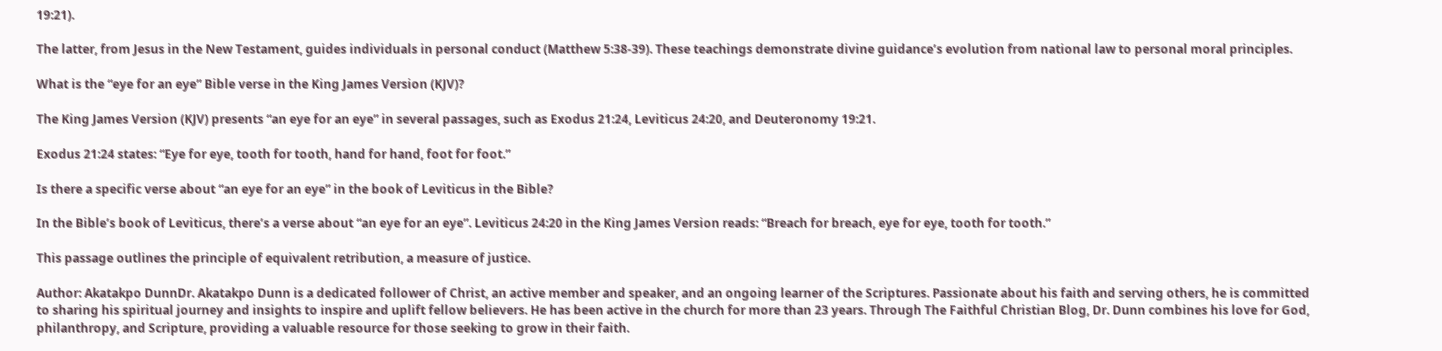19:21).

The latter, from Jesus in the New Testament, guides individuals in personal conduct (Matthew 5:38-39). These teachings demonstrate divine guidance’s evolution from national law to personal moral principles.

What is the “eye for an eye” Bible verse in the King James Version (KJV)?

The King James Version (KJV) presents “an eye for an eye” in several passages, such as Exodus 21:24, Leviticus 24:20, and Deuteronomy 19:21.

Exodus 21:24 states: “Eye for eye, tooth for tooth, hand for hand, foot for foot.”

Is there a specific verse about “an eye for an eye” in the book of Leviticus in the Bible?

In the Bible’s book of Leviticus, there’s a verse about “an eye for an eye”. Leviticus 24:20 in the King James Version reads: “Breach for breach, eye for eye, tooth for tooth.”

This passage outlines the principle of equivalent retribution, a measure of justice.

Author: Akatakpo DunnDr. Akatakpo Dunn is a dedicated follower of Christ, an active member and speaker, and an ongoing learner of the Scriptures. Passionate about his faith and serving others, he is committed to sharing his spiritual journey and insights to inspire and uplift fellow believers. He has been active in the church for more than 23 years. Through The Faithful Christian Blog, Dr. Dunn combines his love for God, philanthropy, and Scripture, providing a valuable resource for those seeking to grow in their faith.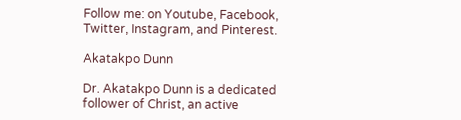Follow me: on Youtube, Facebook, Twitter, Instagram, and Pinterest.

Akatakpo Dunn

Dr. Akatakpo Dunn is a dedicated follower of Christ, an active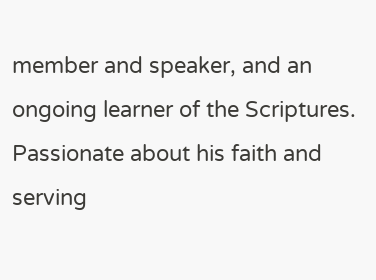member and speaker, and an ongoing learner of the Scriptures. Passionate about his faith and serving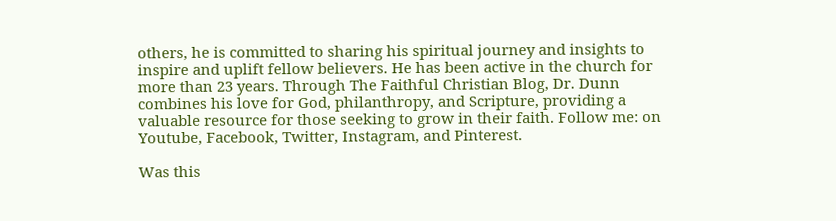others, he is committed to sharing his spiritual journey and insights to inspire and uplift fellow believers. He has been active in the church for more than 23 years. Through The Faithful Christian Blog, Dr. Dunn combines his love for God, philanthropy, and Scripture, providing a valuable resource for those seeking to grow in their faith. Follow me: on Youtube, Facebook, Twitter, Instagram, and Pinterest.

Was this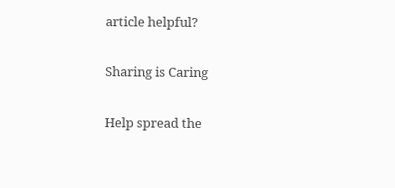article helpful?

Sharing is Caring

Help spread the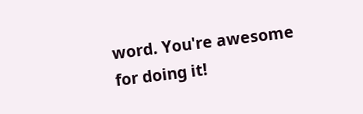word. You're awesome for doing it!